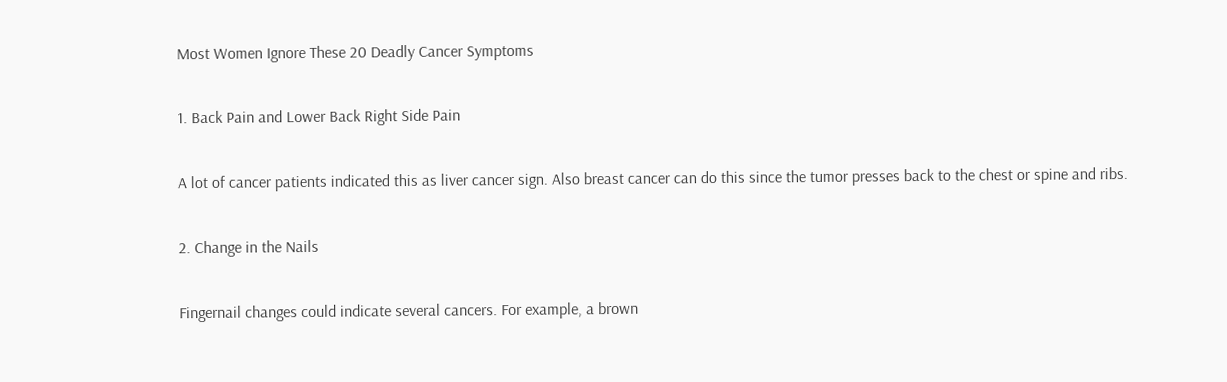Most Women Ignore These 20 Deadly Cancer Symptoms

1. Back Pain and Lower Back Right Side Pain

A lot of cancer patients indicated this as liver cancer sign. Also breast cancer can do this since the tumor presses back to the chest or spine and ribs.

2. Change in the Nails

Fingernail changes could indicate several cancers. For example, a brown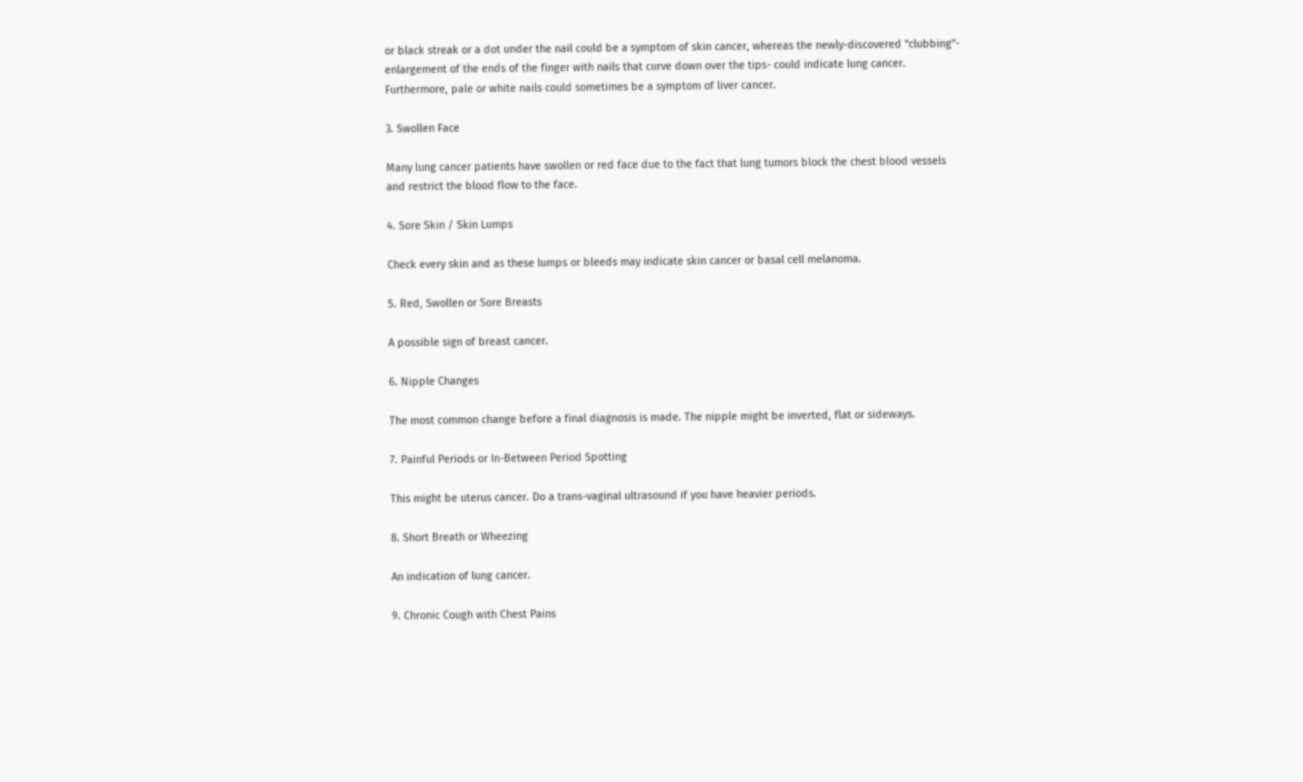or black streak or a dot under the nail could be a symptom of skin cancer, whereas the newly-discovered “clubbing”- enlargement of the ends of the finger with nails that curve down over the tips- could indicate lung cancer. Furthermore, pale or white nails could sometimes be a symptom of liver cancer.

3. Swollen Face

Many lung cancer patients have swollen or red face due to the fact that lung tumors block the chest blood vessels and restrict the blood flow to the face.

4. Sore Skin / Skin Lumps

Check every skin and as these lumps or bleeds may indicate skin cancer or basal cell melanoma.

5. Red, Swollen or Sore Breasts

A possible sign of breast cancer.

6. Nipple Changes

The most common change before a final diagnosis is made. The nipple might be inverted, flat or sideways.

7. Painful Periods or In-Between Period Spotting

This might be uterus cancer. Do a trans-vaginal ultrasound if you have heavier periods.

8. Short Breath or Wheezing

An indication of lung cancer.

9. Chronic Cough with Chest Pains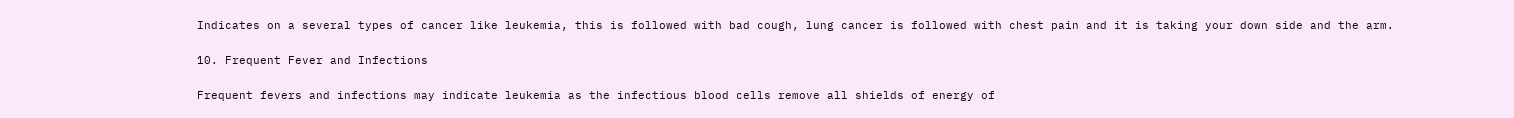Indicates on a several types of cancer like leukemia, this is followed with bad cough, lung cancer is followed with chest pain and it is taking your down side and the arm.

10. Frequent Fever and Infections

Frequent fevers and infections may indicate leukemia as the infectious blood cells remove all shields of energy of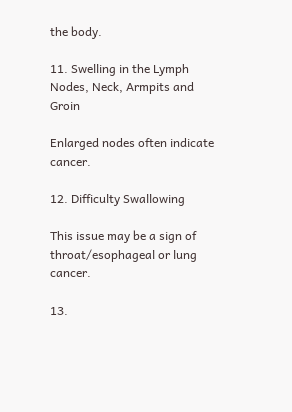the body.

11. Swelling in the Lymph Nodes, Neck, Armpits and Groin

Enlarged nodes often indicate cancer.

12. Difficulty Swallowing

This issue may be a sign of throat/esophageal or lung cancer.

13.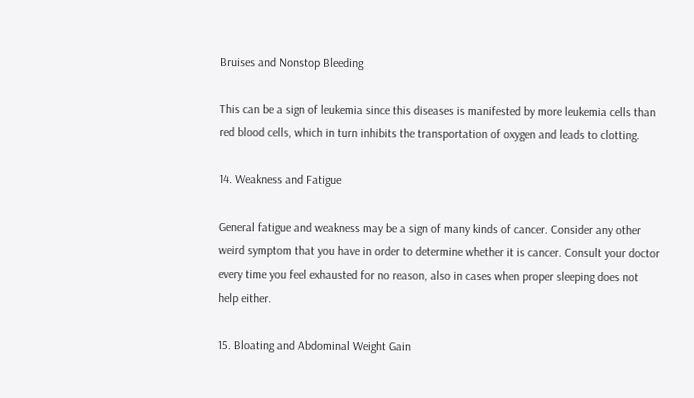Bruises and Nonstop Bleeding

This can be a sign of leukemia since this diseases is manifested by more leukemia cells than red blood cells, which in turn inhibits the transportation of oxygen and leads to clotting.

14. Weakness and Fatigue

General fatigue and weakness may be a sign of many kinds of cancer. Consider any other weird symptom that you have in order to determine whether it is cancer. Consult your doctor every time you feel exhausted for no reason, also in cases when proper sleeping does not help either.

15. Bloating and Abdominal Weight Gain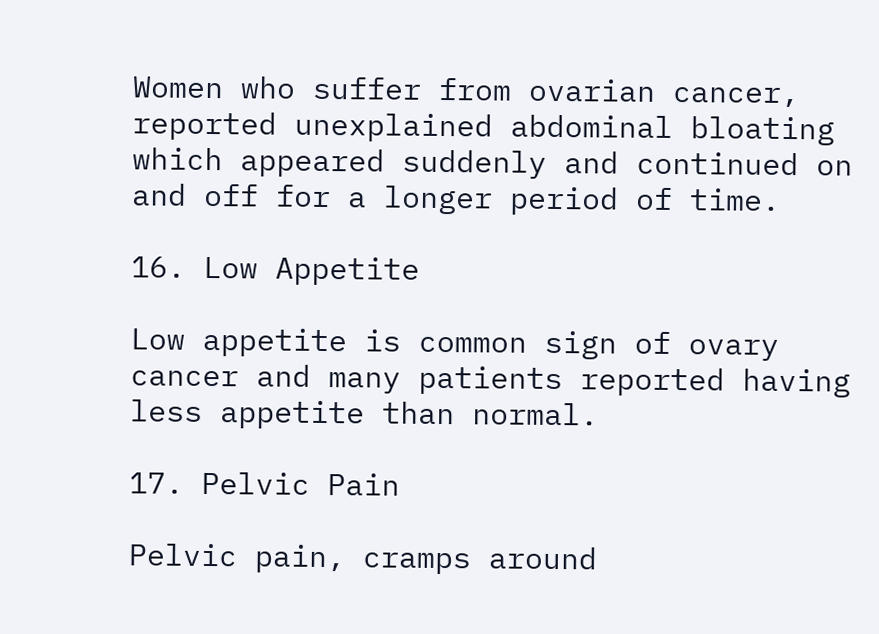Women who suffer from ovarian cancer, reported unexplained abdominal bloating which appeared suddenly and continued on and off for a longer period of time.

16. Low Appetite

Low appetite is common sign of ovary cancer and many patients reported having less appetite than normal.

17. Pelvic Pain

Pelvic pain, cramps around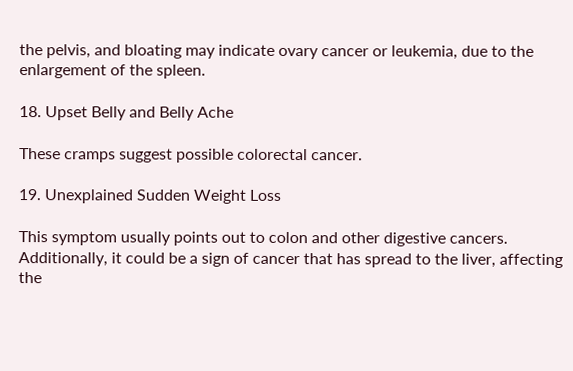the pelvis, and bloating may indicate ovary cancer or leukemia, due to the enlargement of the spleen.

18. Upset Belly and Belly Ache

These cramps suggest possible colorectal cancer.

19. Unexplained Sudden Weight Loss

This symptom usually points out to colon and other digestive cancers. Additionally, it could be a sign of cancer that has spread to the liver, affecting the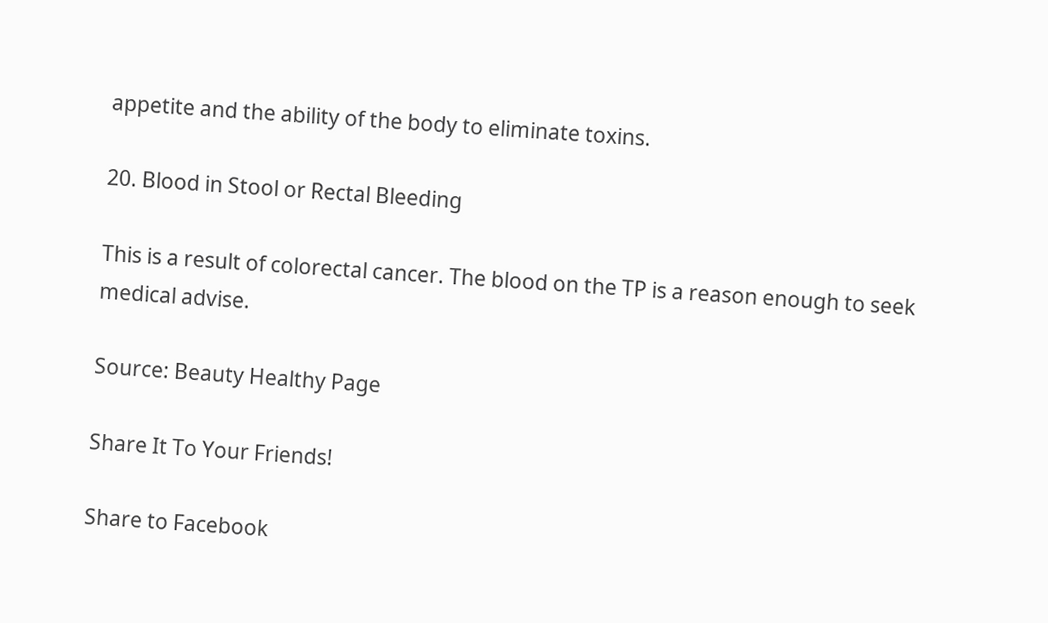appetite and the ability of the body to eliminate toxins.

20. Blood in Stool or Rectal Bleeding

This is a result of colorectal cancer. The blood on the TP is a reason enough to seek medical advise.

Source: Beauty Healthy Page

Share It To Your Friends!

Share to Facebook